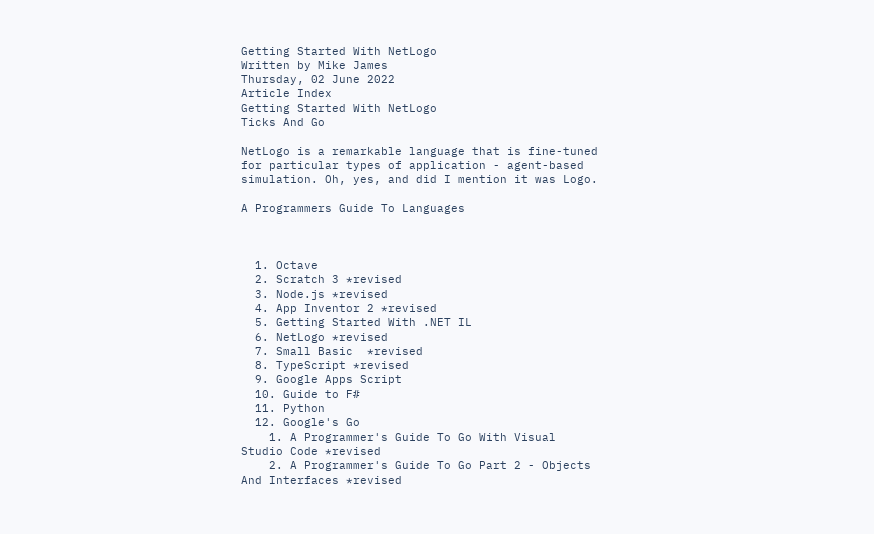Getting Started With NetLogo
Written by Mike James
Thursday, 02 June 2022
Article Index
Getting Started With NetLogo
Ticks And Go

NetLogo is a remarkable language that is fine-tuned for particular types of application - agent-based simulation. Oh, yes, and did I mention it was Logo.

A Programmers Guide To Languages



  1. Octave
  2. Scratch 3 *revised
  3. Node.js *revised
  4. App Inventor 2 *revised
  5. Getting Started With .NET IL
  6. NetLogo *revised
  7. Small Basic  *revised
  8. TypeScript *revised
  9. Google Apps Script
  10. Guide to F#
  11. Python
  12. Google's Go
    1. A Programmer's Guide To Go With Visual Studio Code *revised
    2. A Programmer's Guide To Go Part 2 - Objects And Interfaces *revised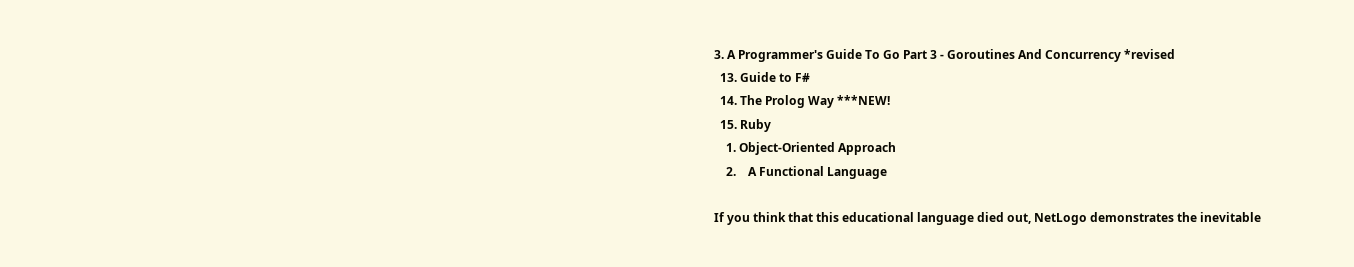3. A Programmer's Guide To Go Part 3 - Goroutines And Concurrency *revised
  13. Guide to F#
  14. The Prolog Way ***NEW!
  15. Ruby
    1. Object-Oriented Approach
    2.    A Functional Language

If you think that this educational language died out, NetLogo demonstrates the inevitable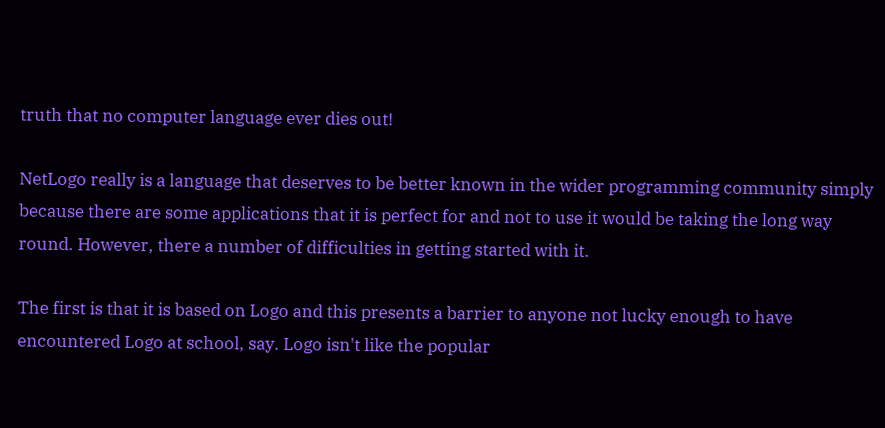truth that no computer language ever dies out!

NetLogo really is a language that deserves to be better known in the wider programming community simply because there are some applications that it is perfect for and not to use it would be taking the long way round. However, there a number of difficulties in getting started with it.

The first is that it is based on Logo and this presents a barrier to anyone not lucky enough to have encountered Logo at school, say. Logo isn't like the popular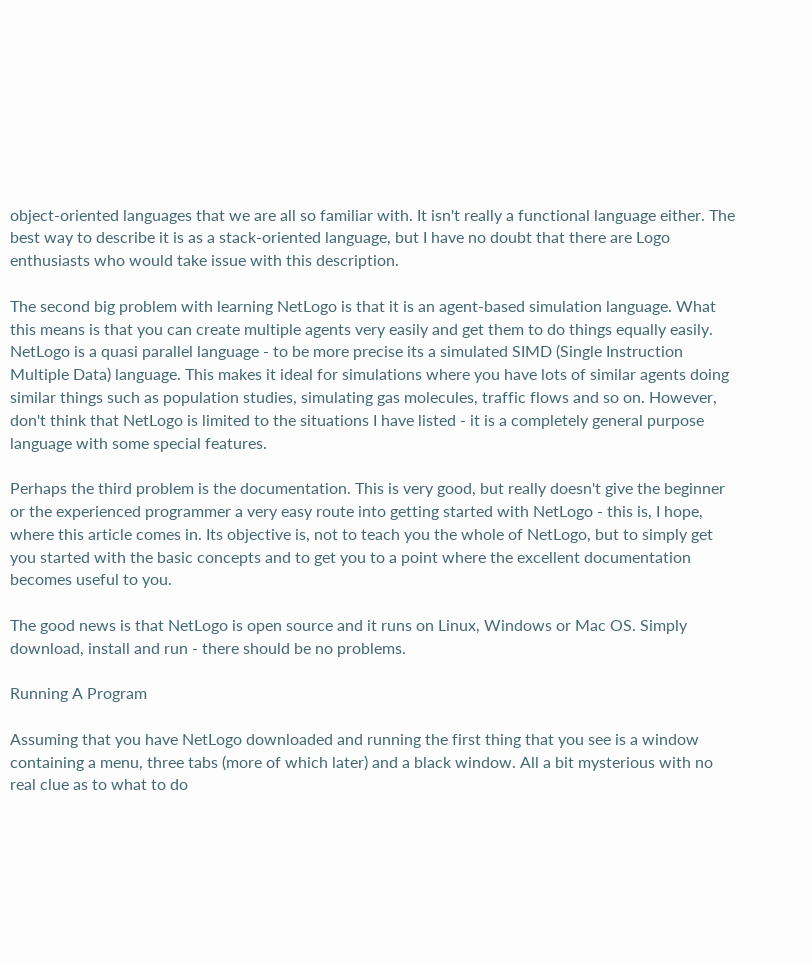object-oriented languages that we are all so familiar with. It isn't really a functional language either. The best way to describe it is as a stack-oriented language, but I have no doubt that there are Logo enthusiasts who would take issue with this description.

The second big problem with learning NetLogo is that it is an agent-based simulation language. What this means is that you can create multiple agents very easily and get them to do things equally easily. NetLogo is a quasi parallel language - to be more precise its a simulated SIMD (Single Instruction Multiple Data) language. This makes it ideal for simulations where you have lots of similar agents doing similar things such as population studies, simulating gas molecules, traffic flows and so on. However, don't think that NetLogo is limited to the situations I have listed - it is a completely general purpose language with some special features.

Perhaps the third problem is the documentation. This is very good, but really doesn't give the beginner or the experienced programmer a very easy route into getting started with NetLogo - this is, I hope, where this article comes in. Its objective is, not to teach you the whole of NetLogo, but to simply get you started with the basic concepts and to get you to a point where the excellent documentation becomes useful to you.

The good news is that NetLogo is open source and it runs on Linux, Windows or Mac OS. Simply download, install and run - there should be no problems.

Running A Program

Assuming that you have NetLogo downloaded and running the first thing that you see is a window containing a menu, three tabs (more of which later) and a black window. All a bit mysterious with no real clue as to what to do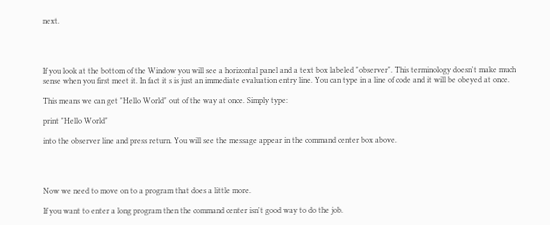next.




If you look at the bottom of the Window you will see a horizontal panel and a text box labeled "observer". This terminology doesn't make much sense when you first meet it. In fact it s is just an immediate evaluation entry line. You can type in a line of code and it will be obeyed at once.

This means we can get "Hello World" out of the way at once. Simply type:

print "Hello World"

into the observer line and press return. You will see the message appear in the command center box above.




Now we need to move on to a program that does a little more.

If you want to enter a long program then the command center isn't good way to do the job.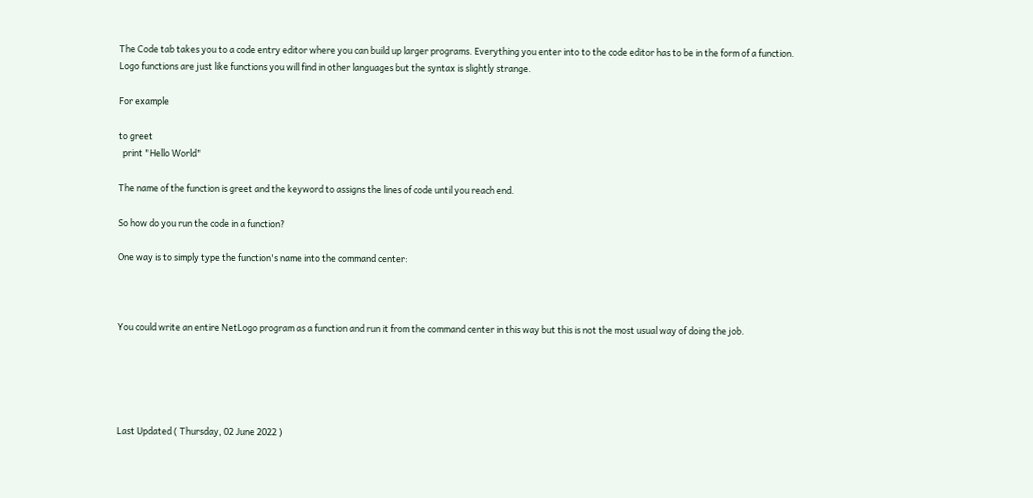The Code tab takes you to a code entry editor where you can build up larger programs. Everything you enter into to the code editor has to be in the form of a function. Logo functions are just like functions you will find in other languages but the syntax is slightly strange.

For example

to greet
  print "Hello World"

The name of the function is greet and the keyword to assigns the lines of code until you reach end.

So how do you run the code in a function?

One way is to simply type the function's name into the command center:



You could write an entire NetLogo program as a function and run it from the command center in this way but this is not the most usual way of doing the job.





Last Updated ( Thursday, 02 June 2022 )